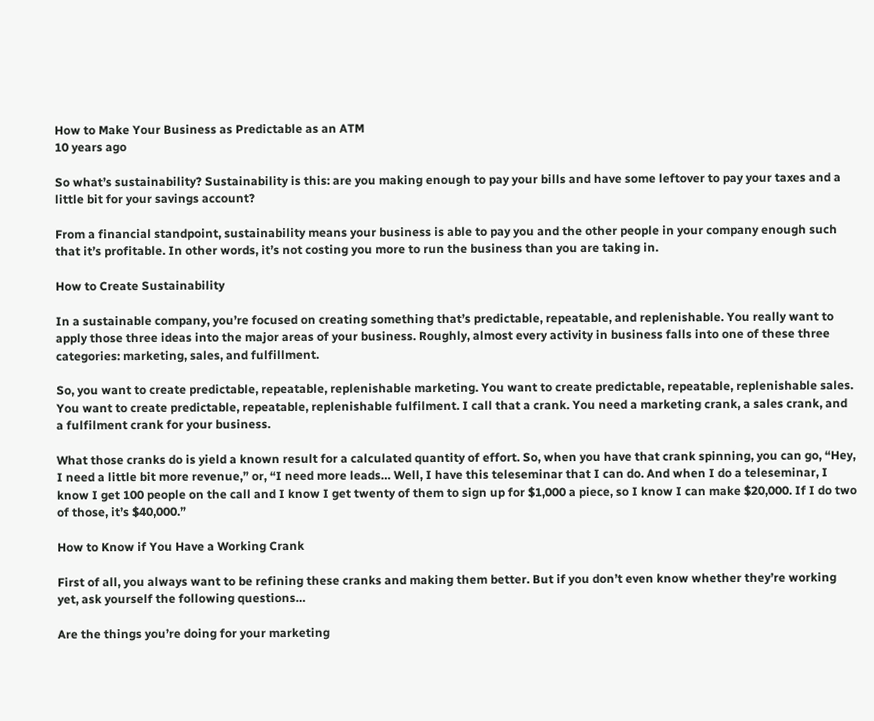How to Make Your Business as Predictable as an ATM
10 years ago

So what’s sustainability? Sustainability is this: are you making enough to pay your bills and have some leftover to pay your taxes and a little bit for your savings account?

From a financial standpoint, sustainability means your business is able to pay you and the other people in your company enough such that it’s profitable. In other words, it’s not costing you more to run the business than you are taking in.

How to Create Sustainability

In a sustainable company, you’re focused on creating something that’s predictable, repeatable, and replenishable. You really want to apply those three ideas into the major areas of your business. Roughly, almost every activity in business falls into one of these three categories: marketing, sales, and fulfillment.

So, you want to create predictable, repeatable, replenishable marketing. You want to create predictable, repeatable, replenishable sales. You want to create predictable, repeatable, replenishable fulfilment. I call that a crank. You need a marketing crank, a sales crank, and a fulfilment crank for your business.

What those cranks do is yield a known result for a calculated quantity of effort. So, when you have that crank spinning, you can go, “Hey, I need a little bit more revenue,” or, “I need more leads… Well, I have this teleseminar that I can do. And when I do a teleseminar, I know I get 100 people on the call and I know I get twenty of them to sign up for $1,000 a piece, so I know I can make $20,000. If I do two of those, it’s $40,000.”

How to Know if You Have a Working Crank

First of all, you always want to be refining these cranks and making them better. But if you don’t even know whether they’re working yet, ask yourself the following questions…

Are the things you’re doing for your marketing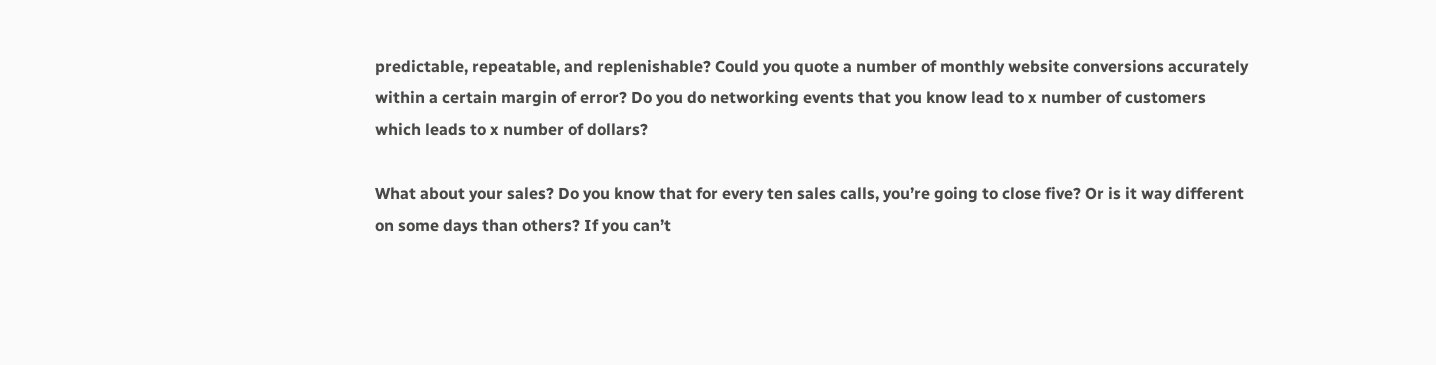predictable, repeatable, and replenishable? Could you quote a number of monthly website conversions accurately within a certain margin of error? Do you do networking events that you know lead to x number of customers which leads to x number of dollars?

What about your sales? Do you know that for every ten sales calls, you’re going to close five? Or is it way different on some days than others? If you can’t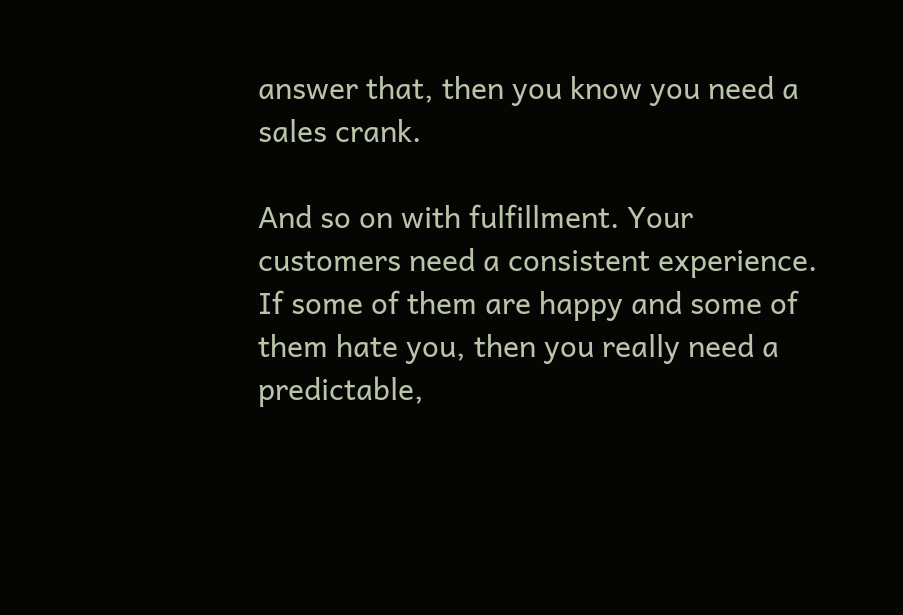answer that, then you know you need a sales crank.

And so on with fulfillment. Your customers need a consistent experience. If some of them are happy and some of them hate you, then you really need a predictable,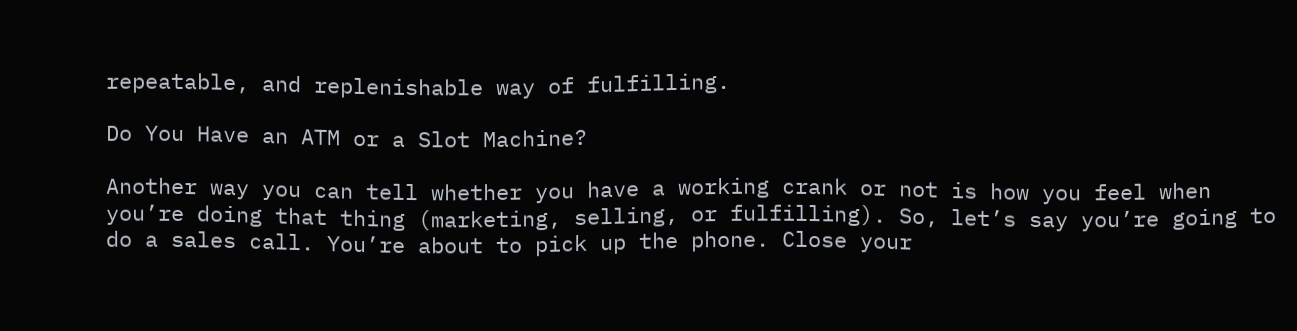repeatable, and replenishable way of fulfilling.

Do You Have an ATM or a Slot Machine?

Another way you can tell whether you have a working crank or not is how you feel when you’re doing that thing (marketing, selling, or fulfilling). So, let’s say you’re going to do a sales call. You’re about to pick up the phone. Close your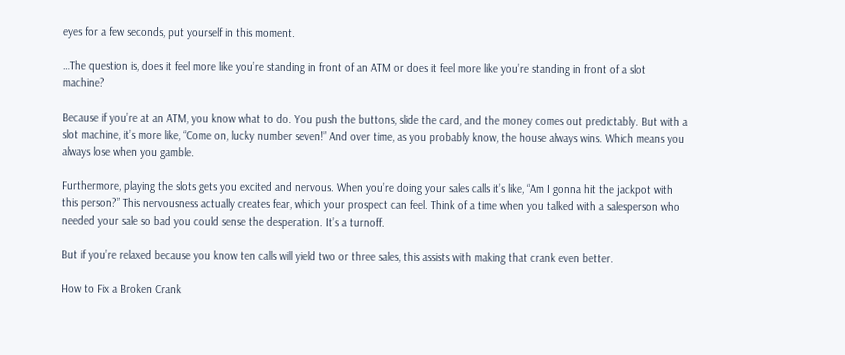eyes for a few seconds, put yourself in this moment.

…The question is, does it feel more like you’re standing in front of an ATM or does it feel more like you’re standing in front of a slot machine?

Because if you’re at an ATM, you know what to do. You push the buttons, slide the card, and the money comes out predictably. But with a slot machine, it’s more like, “Come on, lucky number seven!” And over time, as you probably know, the house always wins. Which means you always lose when you gamble.

Furthermore, playing the slots gets you excited and nervous. When you’re doing your sales calls it’s like, “Am I gonna hit the jackpot with this person?” This nervousness actually creates fear, which your prospect can feel. Think of a time when you talked with a salesperson who needed your sale so bad you could sense the desperation. It’s a turnoff.

But if you’re relaxed because you know ten calls will yield two or three sales, this assists with making that crank even better.

How to Fix a Broken Crank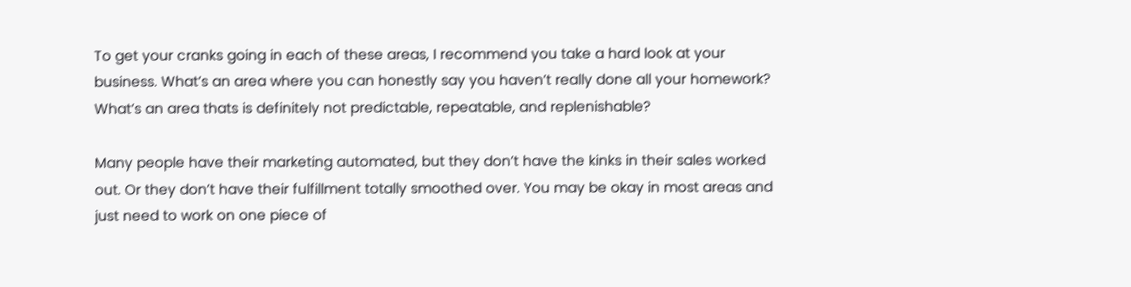To get your cranks going in each of these areas, I recommend you take a hard look at your business. What’s an area where you can honestly say you haven’t really done all your homework? What’s an area thats is definitely not predictable, repeatable, and replenishable?

Many people have their marketing automated, but they don’t have the kinks in their sales worked out. Or they don’t have their fulfillment totally smoothed over. You may be okay in most areas and just need to work on one piece of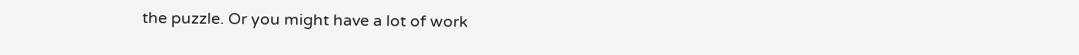the puzzle. Or you might have a lot of work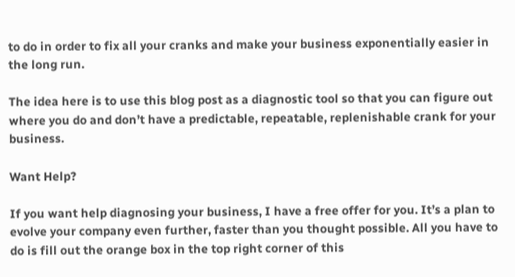to do in order to fix all your cranks and make your business exponentially easier in the long run.

The idea here is to use this blog post as a diagnostic tool so that you can figure out where you do and don’t have a predictable, repeatable, replenishable crank for your business.

Want Help?

If you want help diagnosing your business, I have a free offer for you. It’s a plan to evolve your company even further, faster than you thought possible. All you have to do is fill out the orange box in the top right corner of this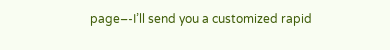page–-I’ll send you a customized rapid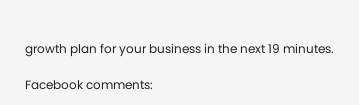growth plan for your business in the next 19 minutes.

Facebook comments: